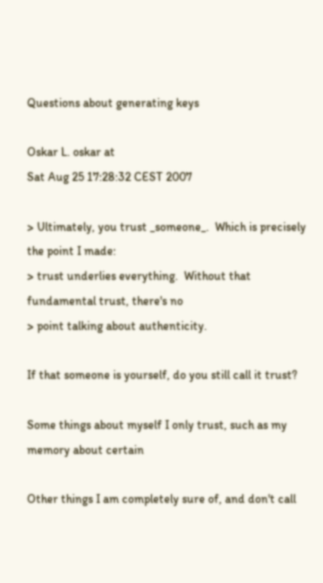Questions about generating keys

Oskar L. oskar at
Sat Aug 25 17:28:32 CEST 2007

> Ultimately, you trust _someone_.  Which is precisely the point I made:
> trust underlies everything.  Without that fundamental trust, there's no
> point talking about authenticity.

If that someone is yourself, do you still call it trust?

Some things about myself I only trust, such as my memory about certain

Other things I am completely sure of, and don't call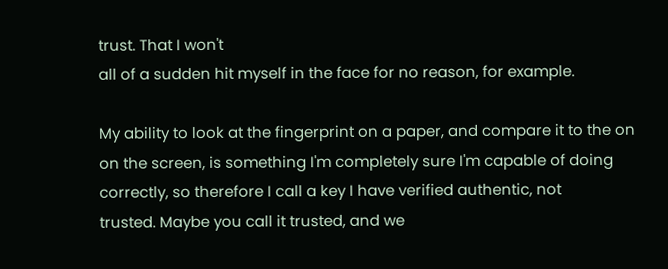trust. That I won't
all of a sudden hit myself in the face for no reason, for example.

My ability to look at the fingerprint on a paper, and compare it to the on
on the screen, is something I'm completely sure I'm capable of doing
correctly, so therefore I call a key I have verified authentic, not
trusted. Maybe you call it trusted, and we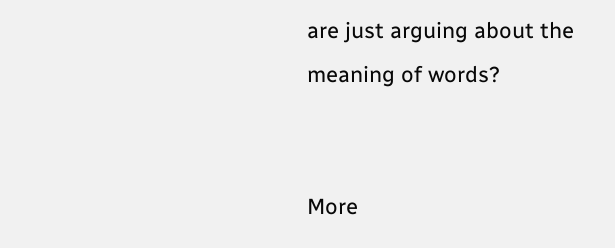are just arguing about the
meaning of words?


More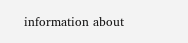information about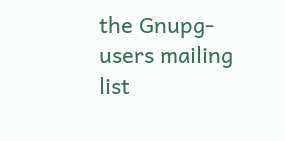the Gnupg-users mailing list